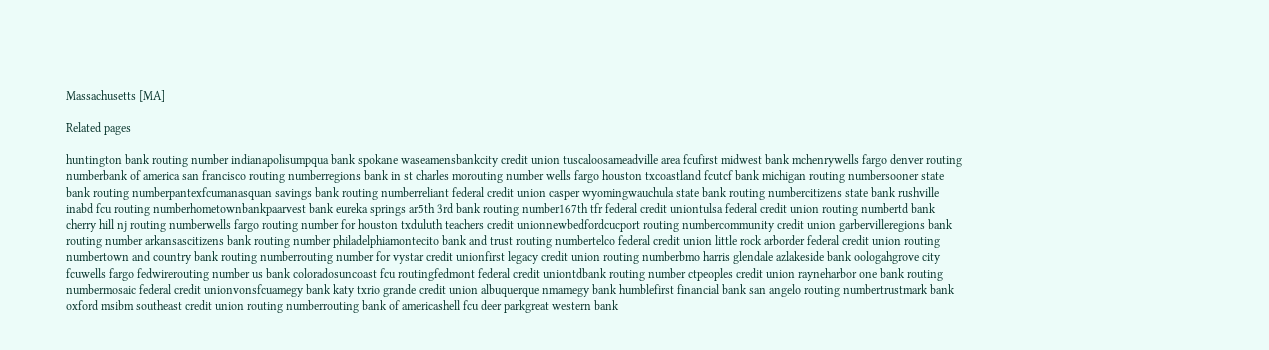Massachusetts [MA]

Related pages

huntington bank routing number indianapolisumpqua bank spokane waseamensbankcity credit union tuscaloosameadville area fcufirst midwest bank mchenrywells fargo denver routing numberbank of america san francisco routing numberregions bank in st charles morouting number wells fargo houston txcoastland fcutcf bank michigan routing numbersooner state bank routing numberpantexfcumanasquan savings bank routing numberreliant federal credit union casper wyomingwauchula state bank routing numbercitizens state bank rushville inabd fcu routing numberhometownbankpaarvest bank eureka springs ar5th 3rd bank routing number167th tfr federal credit uniontulsa federal credit union routing numbertd bank cherry hill nj routing numberwells fargo routing number for houston txduluth teachers credit unionnewbedfordcucport routing numbercommunity credit union garbervilleregions bank routing number arkansascitizens bank routing number philadelphiamontecito bank and trust routing numbertelco federal credit union little rock arborder federal credit union routing numbertown and country bank routing numberrouting number for vystar credit unionfirst legacy credit union routing numberbmo harris glendale azlakeside bank oologahgrove city fcuwells fargo fedwirerouting number us bank coloradosuncoast fcu routingfedmont federal credit uniontdbank routing number ctpeoples credit union rayneharbor one bank routing numbermosaic federal credit unionvonsfcuamegy bank katy txrio grande credit union albuquerque nmamegy bank humblefirst financial bank san angelo routing numbertrustmark bank oxford msibm southeast credit union routing numberrouting bank of americashell fcu deer parkgreat western bank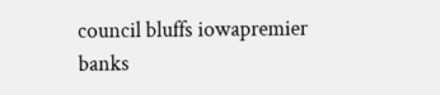council bluffs iowapremier banks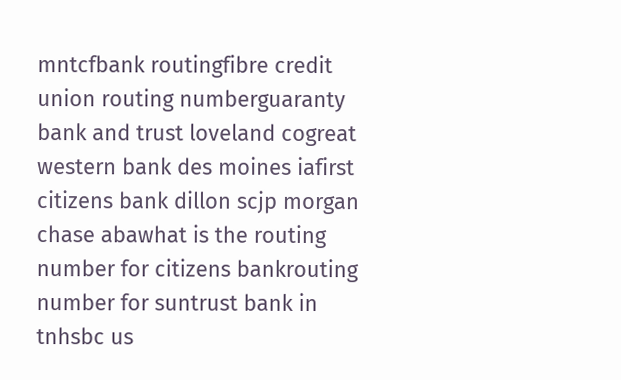mntcfbank routingfibre credit union routing numberguaranty bank and trust loveland cogreat western bank des moines iafirst citizens bank dillon scjp morgan chase abawhat is the routing number for citizens bankrouting number for suntrust bank in tnhsbc us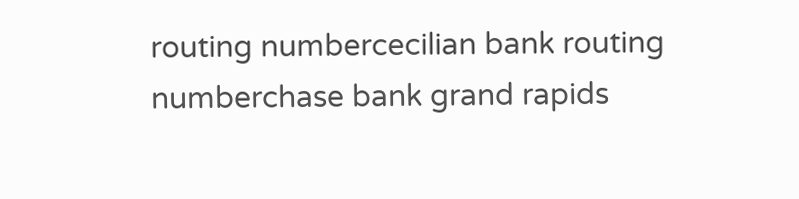routing numbercecilian bank routing numberchase bank grand rapids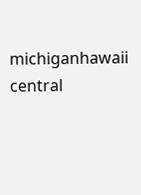michiganhawaii central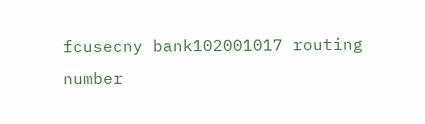fcusecny bank102001017 routing number